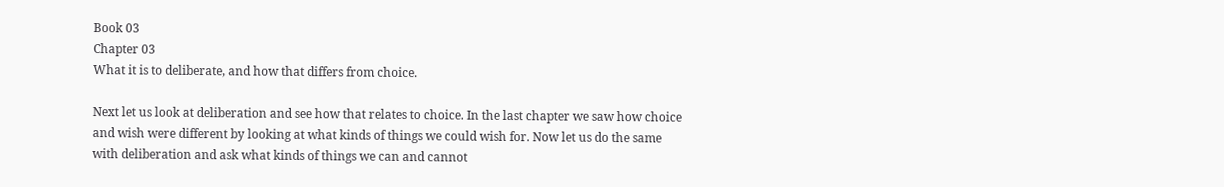Book 03
Chapter 03
What it is to deliberate, and how that differs from choice.

Next let us look at deliberation and see how that relates to choice. In the last chapter we saw how choice and wish were different by looking at what kinds of things we could wish for. Now let us do the same with deliberation and ask what kinds of things we can and cannot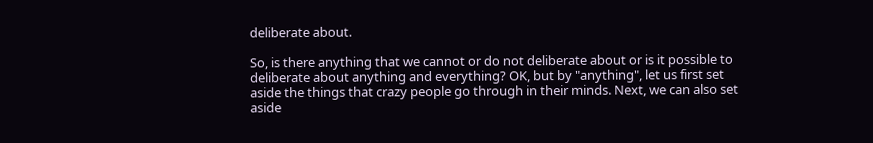deliberate about.

So, is there anything that we cannot or do not deliberate about or is it possible to deliberate about anything and everything? OK, but by "anything", let us first set aside the things that crazy people go through in their minds. Next, we can also set aside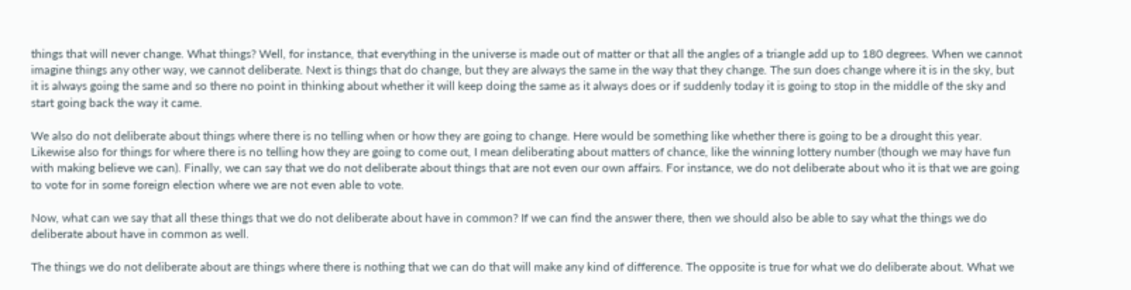things that will never change. What things? Well, for instance, that everything in the universe is made out of matter or that all the angles of a triangle add up to 180 degrees. When we cannot imagine things any other way, we cannot deliberate. Next is things that do change, but they are always the same in the way that they change. The sun does change where it is in the sky, but it is always going the same and so there no point in thinking about whether it will keep doing the same as it always does or if suddenly today it is going to stop in the middle of the sky and start going back the way it came.

We also do not deliberate about things where there is no telling when or how they are going to change. Here would be something like whether there is going to be a drought this year. Likewise also for things for where there is no telling how they are going to come out, I mean deliberating about matters of chance, like the winning lottery number (though we may have fun with making believe we can). Finally, we can say that we do not deliberate about things that are not even our own affairs. For instance, we do not deliberate about who it is that we are going to vote for in some foreign election where we are not even able to vote.

Now, what can we say that all these things that we do not deliberate about have in common? If we can find the answer there, then we should also be able to say what the things we do deliberate about have in common as well.

The things we do not deliberate about are things where there is nothing that we can do that will make any kind of difference. The opposite is true for what we do deliberate about. What we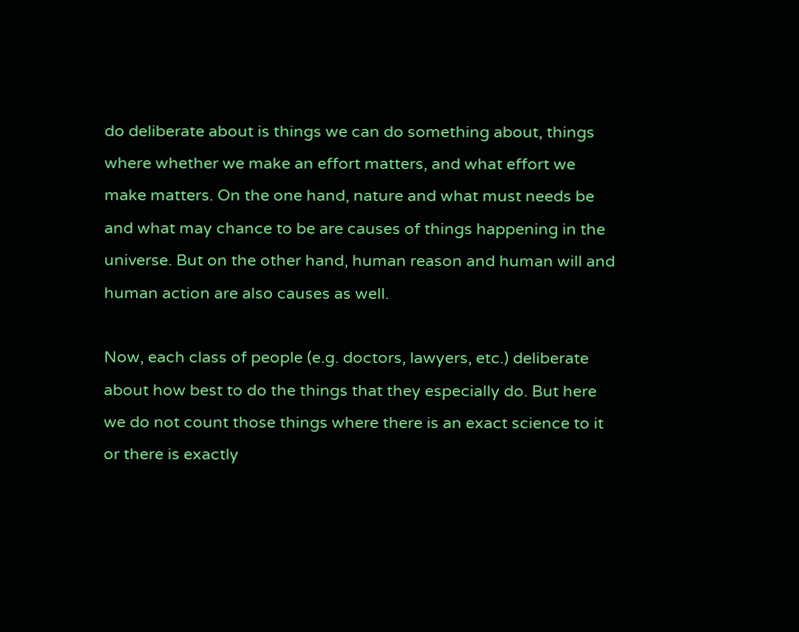do deliberate about is things we can do something about, things where whether we make an effort matters, and what effort we make matters. On the one hand, nature and what must needs be and what may chance to be are causes of things happening in the universe. But on the other hand, human reason and human will and human action are also causes as well.

Now, each class of people (e.g. doctors, lawyers, etc.) deliberate about how best to do the things that they especially do. But here we do not count those things where there is an exact science to it or there is exactly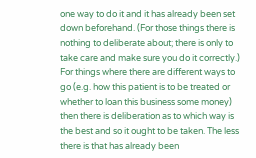one way to do it and it has already been set down beforehand. (For those things there is nothing to deliberate about; there is only to take care and make sure you do it correctly.) For things where there are different ways to go (e.g. how this patient is to be treated or whether to loan this business some money) then there is deliberation as to which way is the best and so it ought to be taken. The less there is that has already been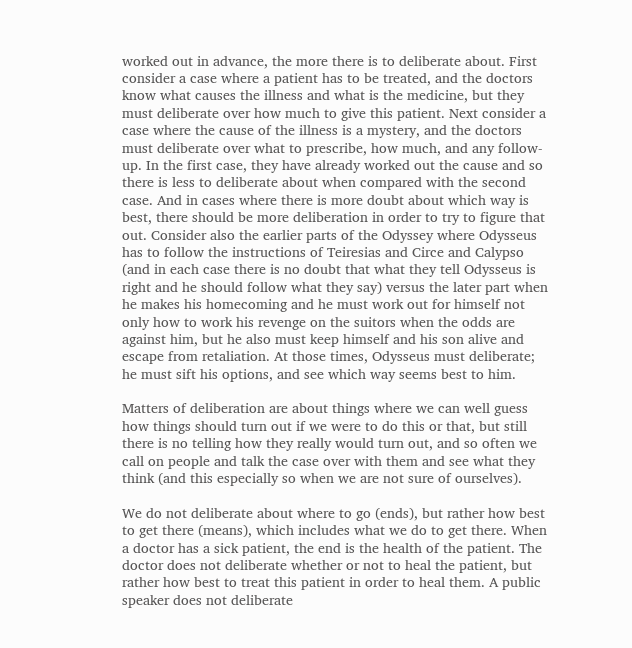worked out in advance, the more there is to deliberate about. First consider a case where a patient has to be treated, and the doctors know what causes the illness and what is the medicine, but they must deliberate over how much to give this patient. Next consider a case where the cause of the illness is a mystery, and the doctors must deliberate over what to prescribe, how much, and any follow-up. In the first case, they have already worked out the cause and so there is less to deliberate about when compared with the second case. And in cases where there is more doubt about which way is best, there should be more deliberation in order to try to figure that out. Consider also the earlier parts of the Odyssey where Odysseus has to follow the instructions of Teiresias and Circe and Calypso (and in each case there is no doubt that what they tell Odysseus is right and he should follow what they say) versus the later part when he makes his homecoming and he must work out for himself not only how to work his revenge on the suitors when the odds are against him, but he also must keep himself and his son alive and escape from retaliation. At those times, Odysseus must deliberate; he must sift his options, and see which way seems best to him.

Matters of deliberation are about things where we can well guess how things should turn out if we were to do this or that, but still there is no telling how they really would turn out, and so often we call on people and talk the case over with them and see what they think (and this especially so when we are not sure of ourselves).

We do not deliberate about where to go (ends), but rather how best to get there (means), which includes what we do to get there. When a doctor has a sick patient, the end is the health of the patient. The doctor does not deliberate whether or not to heal the patient, but rather how best to treat this patient in order to heal them. A public speaker does not deliberate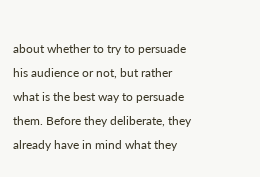about whether to try to persuade his audience or not, but rather what is the best way to persuade them. Before they deliberate, they already have in mind what they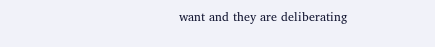want and they are deliberating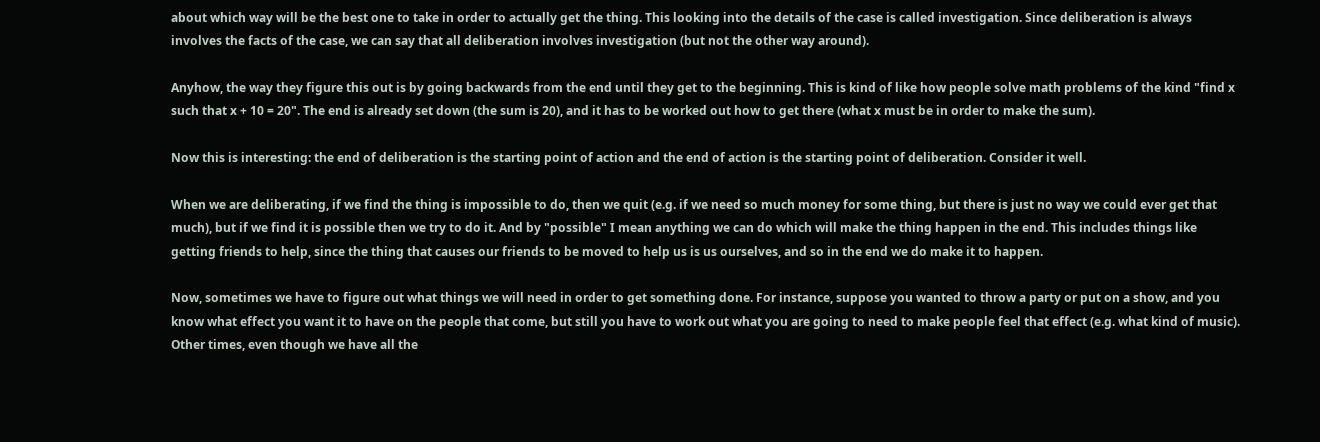about which way will be the best one to take in order to actually get the thing. This looking into the details of the case is called investigation. Since deliberation is always involves the facts of the case, we can say that all deliberation involves investigation (but not the other way around).

Anyhow, the way they figure this out is by going backwards from the end until they get to the beginning. This is kind of like how people solve math problems of the kind "find x such that x + 10 = 20". The end is already set down (the sum is 20), and it has to be worked out how to get there (what x must be in order to make the sum).

Now this is interesting: the end of deliberation is the starting point of action and the end of action is the starting point of deliberation. Consider it well.

When we are deliberating, if we find the thing is impossible to do, then we quit (e.g. if we need so much money for some thing, but there is just no way we could ever get that much), but if we find it is possible then we try to do it. And by "possible" I mean anything we can do which will make the thing happen in the end. This includes things like getting friends to help, since the thing that causes our friends to be moved to help us is us ourselves, and so in the end we do make it to happen.

Now, sometimes we have to figure out what things we will need in order to get something done. For instance, suppose you wanted to throw a party or put on a show, and you know what effect you want it to have on the people that come, but still you have to work out what you are going to need to make people feel that effect (e.g. what kind of music). Other times, even though we have all the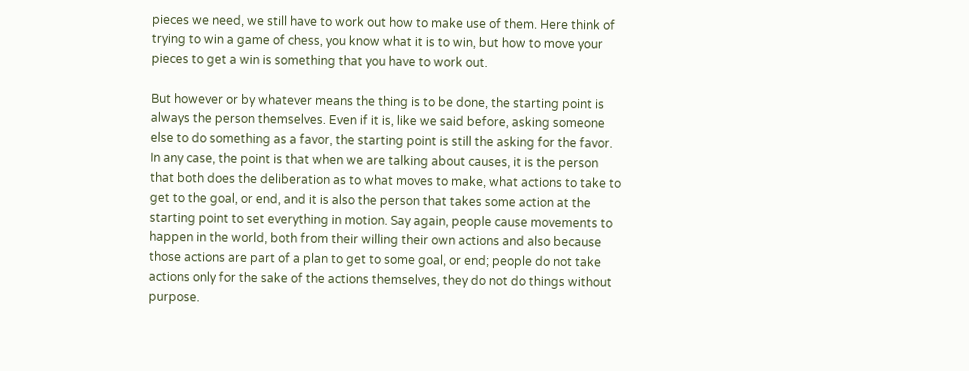pieces we need, we still have to work out how to make use of them. Here think of trying to win a game of chess, you know what it is to win, but how to move your pieces to get a win is something that you have to work out.

But however or by whatever means the thing is to be done, the starting point is always the person themselves. Even if it is, like we said before, asking someone else to do something as a favor, the starting point is still the asking for the favor. In any case, the point is that when we are talking about causes, it is the person that both does the deliberation as to what moves to make, what actions to take to get to the goal, or end, and it is also the person that takes some action at the starting point to set everything in motion. Say again, people cause movements to happen in the world, both from their willing their own actions and also because those actions are part of a plan to get to some goal, or end; people do not take actions only for the sake of the actions themselves, they do not do things without purpose.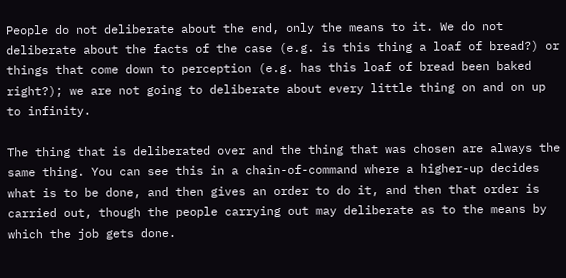People do not deliberate about the end, only the means to it. We do not deliberate about the facts of the case (e.g. is this thing a loaf of bread?) or things that come down to perception (e.g. has this loaf of bread been baked right?); we are not going to deliberate about every little thing on and on up to infinity.

The thing that is deliberated over and the thing that was chosen are always the same thing. You can see this in a chain-of-command where a higher-up decides what is to be done, and then gives an order to do it, and then that order is carried out, though the people carrying out may deliberate as to the means by which the job gets done.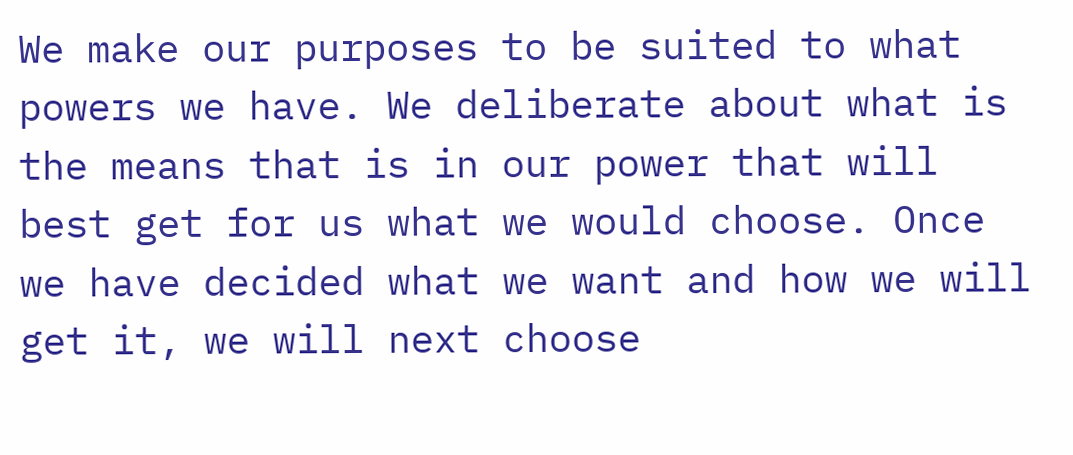We make our purposes to be suited to what powers we have. We deliberate about what is the means that is in our power that will best get for us what we would choose. Once we have decided what we want and how we will get it, we will next choose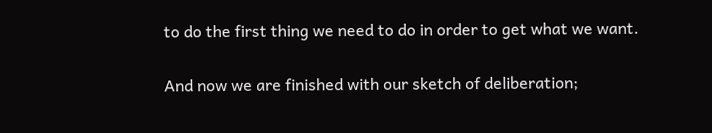to do the first thing we need to do in order to get what we want.

And now we are finished with our sketch of deliberation;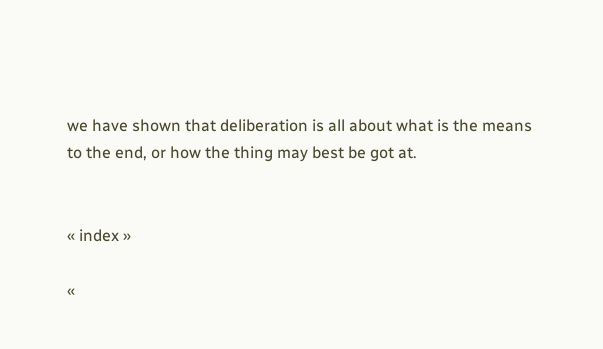we have shown that deliberation is all about what is the means to the end, or how the thing may best be got at.


« index »

«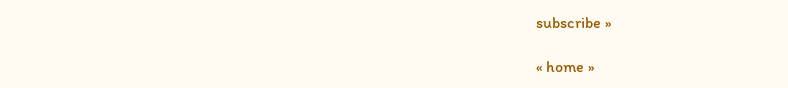subscribe »

« home »